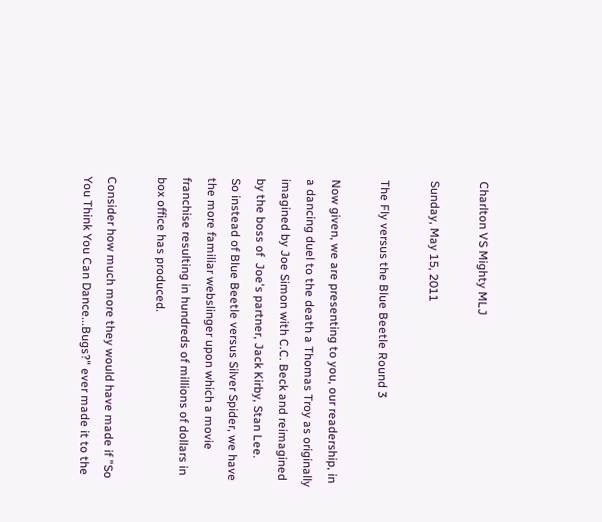Charlton VS Mighty MLJ

Sunday, May 15, 2011

The Fly versus the Blue Beetle Round 3

Now given, we are presenting to you, our readership, in a dancing duel to the death a Thomas Troy as originally imagined by Joe Simon with C.C. Beck and reimagined by the boss of  Joe's partner, Jack Kirby, Stan Lee.
So instead of Blue Beetle versus Silver Spider, we have the more familiar webslinger upon which a movie franchise resulting in hundreds of millions of dollars in box office has produced.

Consider how much more they would have made if "So You Think You Can Dance...Bugs?" ever made it to the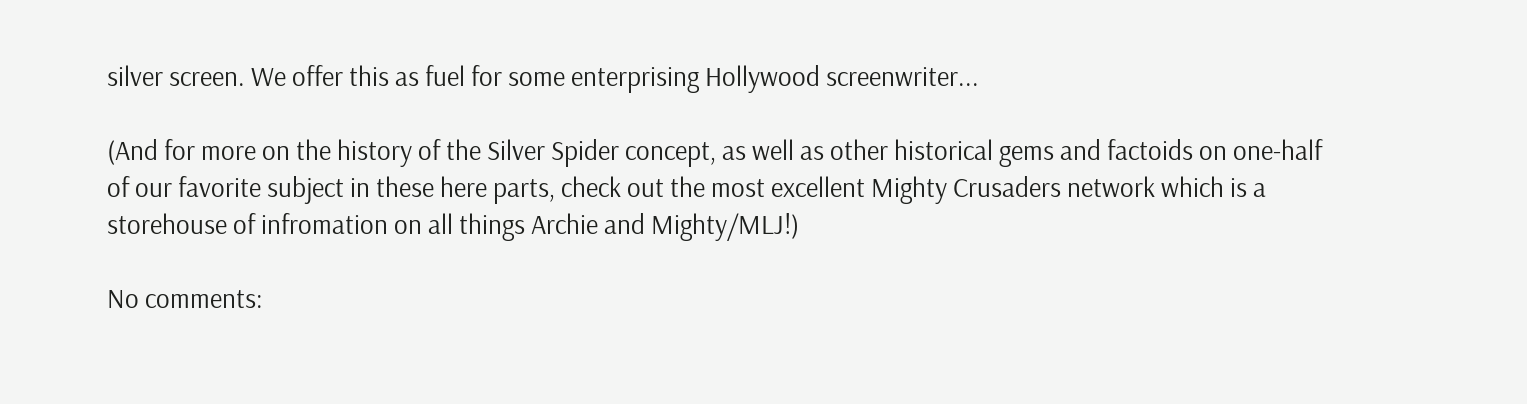silver screen. We offer this as fuel for some enterprising Hollywood screenwriter...

(And for more on the history of the Silver Spider concept, as well as other historical gems and factoids on one-half of our favorite subject in these here parts, check out the most excellent Mighty Crusaders network which is a storehouse of infromation on all things Archie and Mighty/MLJ!)

No comments: